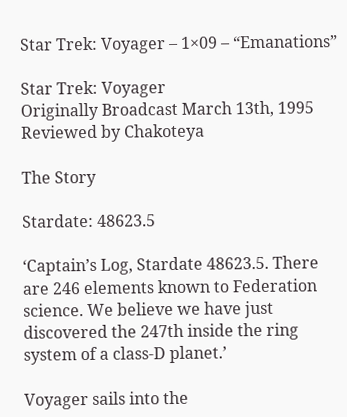Star Trek: Voyager – 1×09 – “Emanations”

Star Trek: Voyager
Originally Broadcast March 13th, 1995
Reviewed by Chakoteya

The Story

Stardate: 48623.5

‘Captain’s Log, Stardate 48623.5. There are 246 elements known to Federation science. We believe we have just discovered the 247th inside the ring system of a class-D planet.’

Voyager sails into the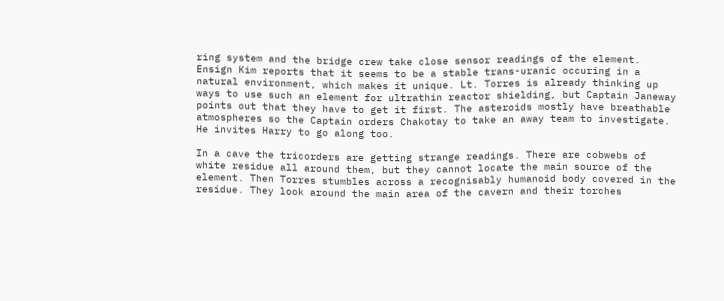ring system and the bridge crew take close sensor readings of the element. Ensign Kim reports that it seems to be a stable trans-uranic occuring in a natural environment, which makes it unique. Lt. Torres is already thinking up ways to use such an element for ultrathin reactor shielding, but Captain Janeway points out that they have to get it first. The asteroids mostly have breathable atmospheres so the Captain orders Chakotay to take an away team to investigate. He invites Harry to go along too.

In a cave the tricorders are getting strange readings. There are cobwebs of white residue all around them, but they cannot locate the main source of the element. Then Torres stumbles across a recognisably humanoid body covered in the residue. They look around the main area of the cavern and their torches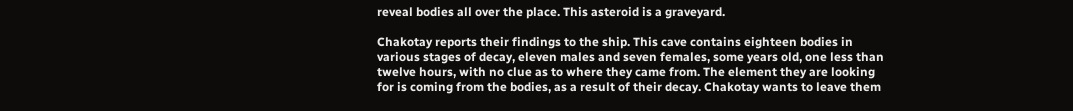reveal bodies all over the place. This asteroid is a graveyard.

Chakotay reports their findings to the ship. This cave contains eighteen bodies in various stages of decay, eleven males and seven females, some years old, one less than twelve hours, with no clue as to where they came from. The element they are looking for is coming from the bodies, as a result of their decay. Chakotay wants to leave them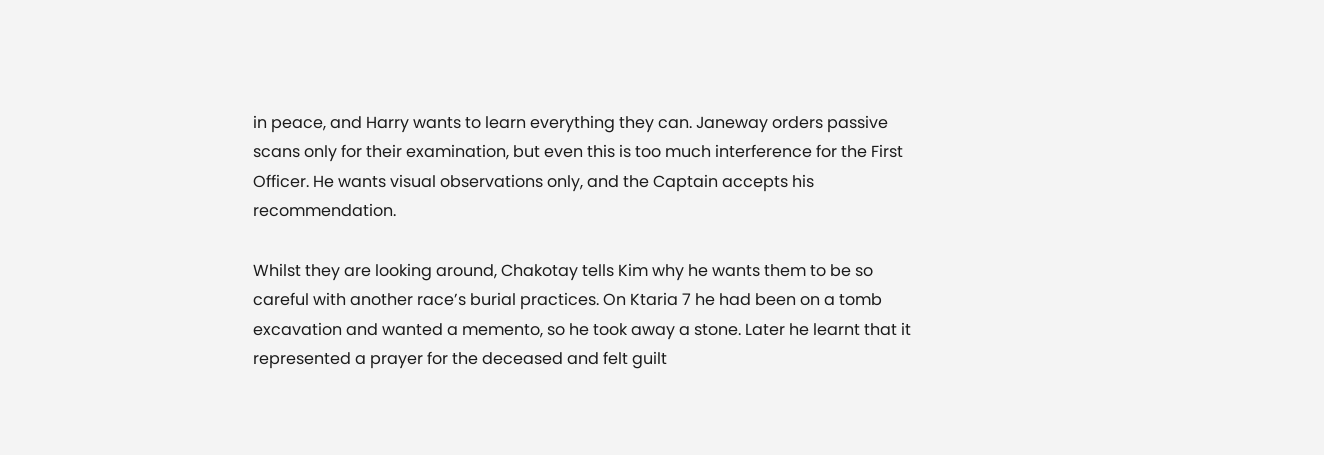in peace, and Harry wants to learn everything they can. Janeway orders passive scans only for their examination, but even this is too much interference for the First Officer. He wants visual observations only, and the Captain accepts his recommendation.

Whilst they are looking around, Chakotay tells Kim why he wants them to be so careful with another race’s burial practices. On Ktaria 7 he had been on a tomb excavation and wanted a memento, so he took away a stone. Later he learnt that it represented a prayer for the deceased and felt guilt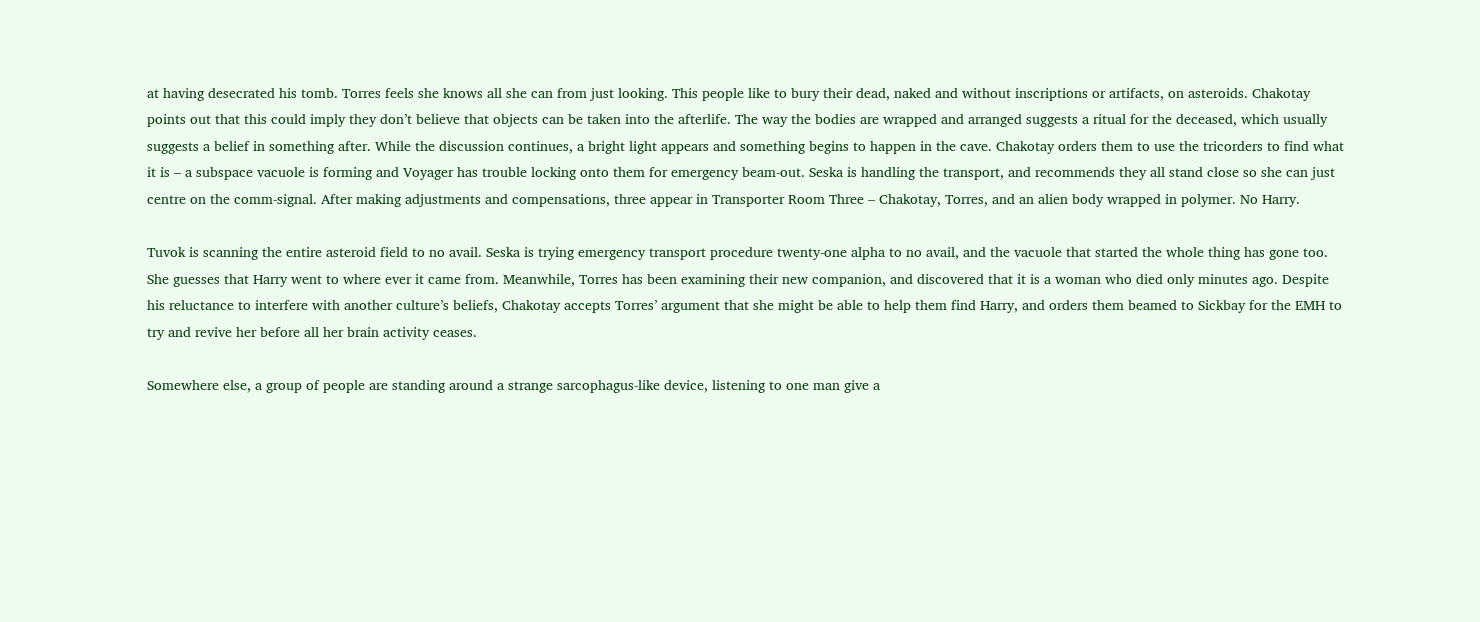at having desecrated his tomb. Torres feels she knows all she can from just looking. This people like to bury their dead, naked and without inscriptions or artifacts, on asteroids. Chakotay points out that this could imply they don’t believe that objects can be taken into the afterlife. The way the bodies are wrapped and arranged suggests a ritual for the deceased, which usually suggests a belief in something after. While the discussion continues, a bright light appears and something begins to happen in the cave. Chakotay orders them to use the tricorders to find what it is – a subspace vacuole is forming and Voyager has trouble locking onto them for emergency beam-out. Seska is handling the transport, and recommends they all stand close so she can just centre on the comm-signal. After making adjustments and compensations, three appear in Transporter Room Three – Chakotay, Torres, and an alien body wrapped in polymer. No Harry.

Tuvok is scanning the entire asteroid field to no avail. Seska is trying emergency transport procedure twenty-one alpha to no avail, and the vacuole that started the whole thing has gone too. She guesses that Harry went to where ever it came from. Meanwhile, Torres has been examining their new companion, and discovered that it is a woman who died only minutes ago. Despite his reluctance to interfere with another culture’s beliefs, Chakotay accepts Torres’ argument that she might be able to help them find Harry, and orders them beamed to Sickbay for the EMH to try and revive her before all her brain activity ceases.

Somewhere else, a group of people are standing around a strange sarcophagus-like device, listening to one man give a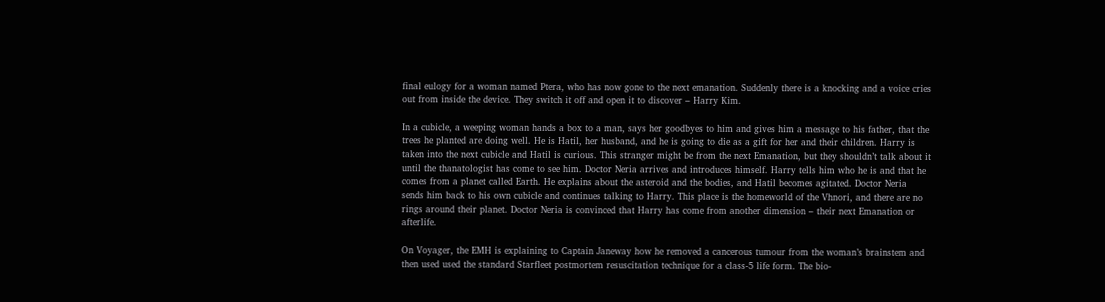final eulogy for a woman named Ptera, who has now gone to the next emanation. Suddenly there is a knocking and a voice cries out from inside the device. They switch it off and open it to discover – Harry Kim.

In a cubicle, a weeping woman hands a box to a man, says her goodbyes to him and gives him a message to his father, that the trees he planted are doing well. He is Hatil, her husband, and he is going to die as a gift for her and their children. Harry is taken into the next cubicle and Hatil is curious. This stranger might be from the next Emanation, but they shouldn’t talk about it until the thanatologist has come to see him. Doctor Neria arrives and introduces himself. Harry tells him who he is and that he comes from a planet called Earth. He explains about the asteroid and the bodies, and Hatil becomes agitated. Doctor Neria sends him back to his own cubicle and continues talking to Harry. This place is the homeworld of the Vhnori, and there are no rings around their planet. Doctor Neria is convinced that Harry has come from another dimension – their next Emanation or afterlife.

On Voyager, the EMH is explaining to Captain Janeway how he removed a cancerous tumour from the woman’s brainstem and then used used the standard Starfleet postmortem resuscitation technique for a class-5 life form. The bio-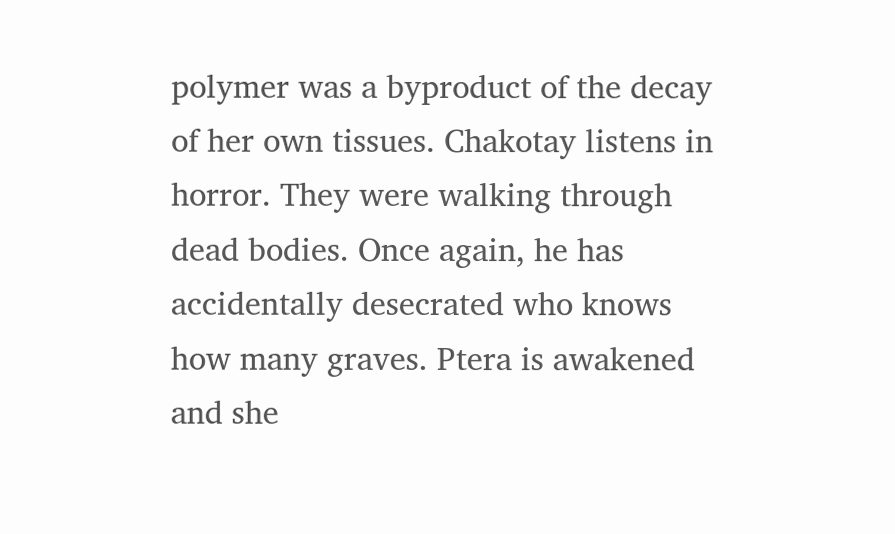polymer was a byproduct of the decay of her own tissues. Chakotay listens in horror. They were walking through dead bodies. Once again, he has accidentally desecrated who knows how many graves. Ptera is awakened and she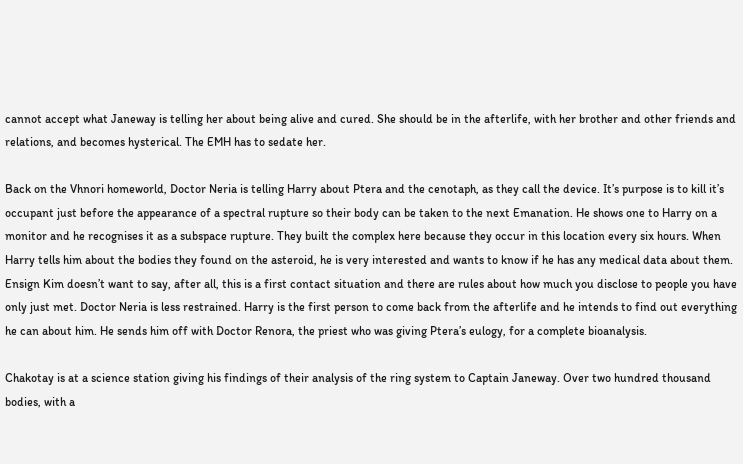cannot accept what Janeway is telling her about being alive and cured. She should be in the afterlife, with her brother and other friends and relations, and becomes hysterical. The EMH has to sedate her.

Back on the Vhnori homeworld, Doctor Neria is telling Harry about Ptera and the cenotaph, as they call the device. It’s purpose is to kill it’s occupant just before the appearance of a spectral rupture so their body can be taken to the next Emanation. He shows one to Harry on a monitor and he recognises it as a subspace rupture. They built the complex here because they occur in this location every six hours. When Harry tells him about the bodies they found on the asteroid, he is very interested and wants to know if he has any medical data about them. Ensign Kim doesn’t want to say, after all, this is a first contact situation and there are rules about how much you disclose to people you have only just met. Doctor Neria is less restrained. Harry is the first person to come back from the afterlife and he intends to find out everything he can about him. He sends him off with Doctor Renora, the priest who was giving Ptera’s eulogy, for a complete bioanalysis.

Chakotay is at a science station giving his findings of their analysis of the ring system to Captain Janeway. Over two hundred thousand bodies, with a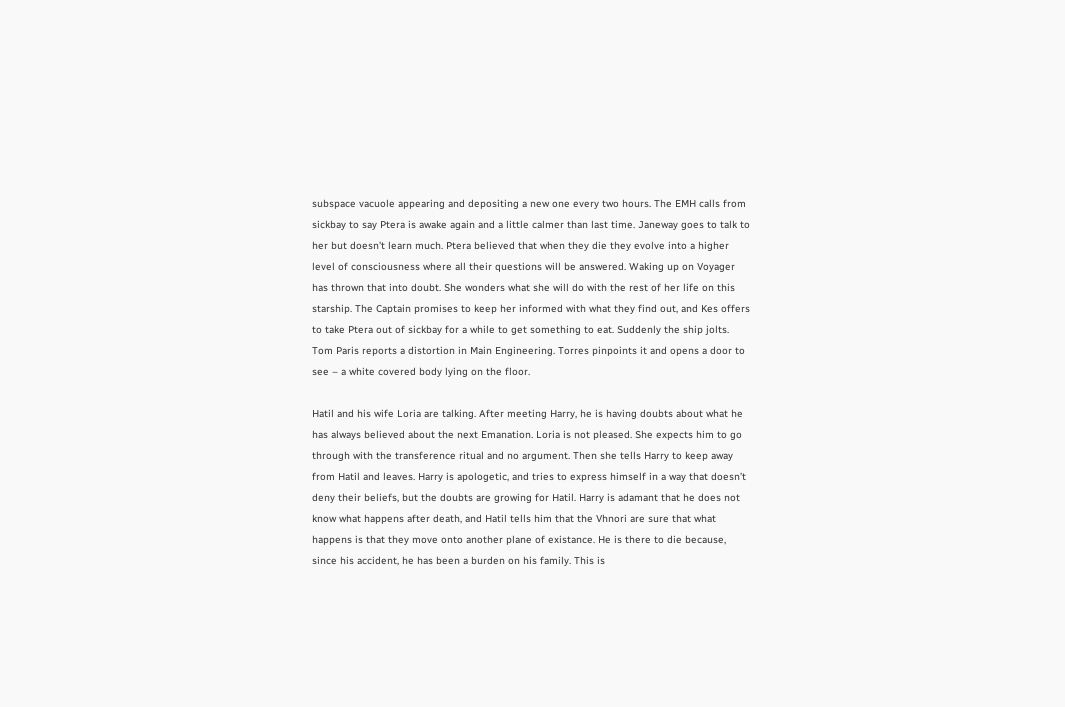subspace vacuole appearing and depositing a new one every two hours. The EMH calls from sickbay to say Ptera is awake again and a little calmer than last time. Janeway goes to talk to her but doesn’t learn much. Ptera believed that when they die they evolve into a higher level of consciousness where all their questions will be answered. Waking up on Voyager has thrown that into doubt. She wonders what she will do with the rest of her life on this starship. The Captain promises to keep her informed with what they find out, and Kes offers to take Ptera out of sickbay for a while to get something to eat. Suddenly the ship jolts. Tom Paris reports a distortion in Main Engineering. Torres pinpoints it and opens a door to see – a white covered body lying on the floor.

Hatil and his wife Loria are talking. After meeting Harry, he is having doubts about what he has always believed about the next Emanation. Loria is not pleased. She expects him to go through with the transference ritual and no argument. Then she tells Harry to keep away from Hatil and leaves. Harry is apologetic, and tries to express himself in a way that doesn’t deny their beliefs, but the doubts are growing for Hatil. Harry is adamant that he does not know what happens after death, and Hatil tells him that the Vhnori are sure that what happens is that they move onto another plane of existance. He is there to die because, since his accident, he has been a burden on his family. This is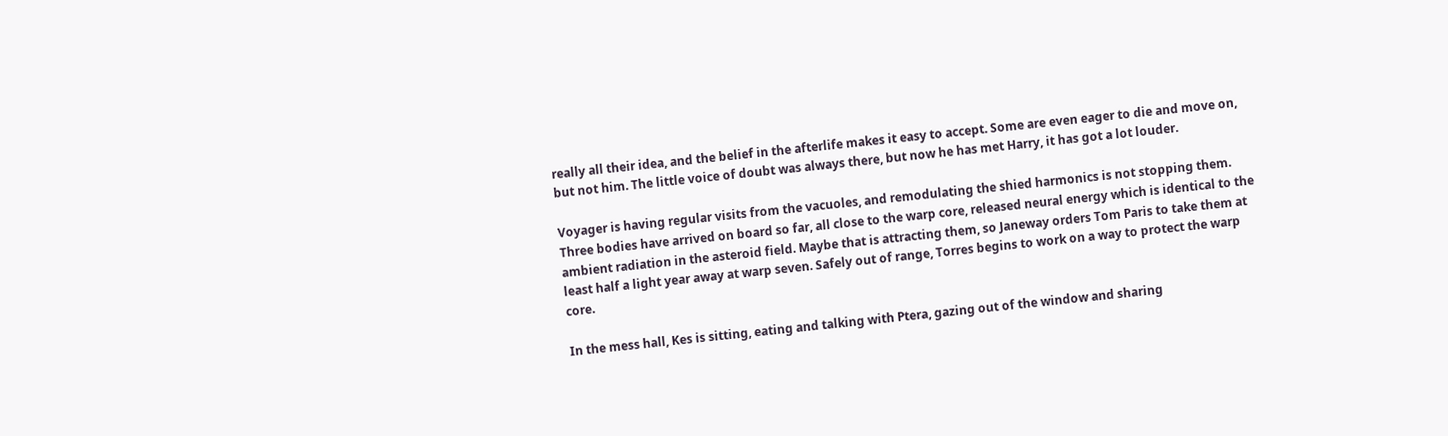really all their idea, and the belief in the afterlife makes it easy to accept. Some are even eager to die and move on, but not him. The little voice of doubt was always there, but now he has met Harry, it has got a lot louder.

Voyager is having regular visits from the vacuoles, and remodulating the shied harmonics is not stopping them. Three bodies have arrived on board so far, all close to the warp core, released neural energy which is identical to the ambient radiation in the asteroid field. Maybe that is attracting them, so Janeway orders Tom Paris to take them at least half a light year away at warp seven. Safely out of range, Torres begins to work on a way to protect the warp core.

In the mess hall, Kes is sitting, eating and talking with Ptera, gazing out of the window and sharing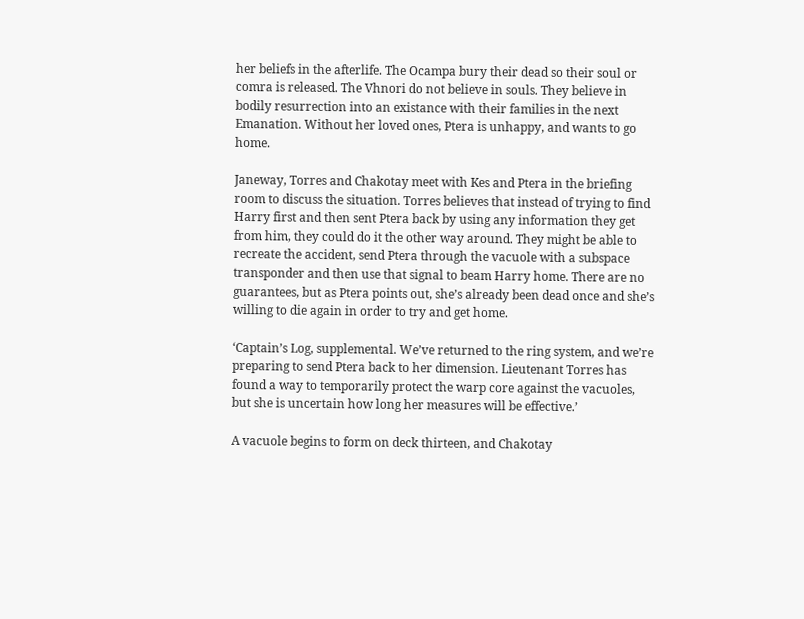her beliefs in the afterlife. The Ocampa bury their dead so their soul or comra is released. The Vhnori do not believe in souls. They believe in bodily resurrection into an existance with their families in the next Emanation. Without her loved ones, Ptera is unhappy, and wants to go home.

Janeway, Torres and Chakotay meet with Kes and Ptera in the briefing room to discuss the situation. Torres believes that instead of trying to find Harry first and then sent Ptera back by using any information they get from him, they could do it the other way around. They might be able to recreate the accident, send Ptera through the vacuole with a subspace transponder and then use that signal to beam Harry home. There are no guarantees, but as Ptera points out, she’s already been dead once and she’s willing to die again in order to try and get home.

‘Captain’s Log, supplemental. We’ve returned to the ring system, and we’re preparing to send Ptera back to her dimension. Lieutenant Torres has found a way to temporarily protect the warp core against the vacuoles, but she is uncertain how long her measures will be effective.’

A vacuole begins to form on deck thirteen, and Chakotay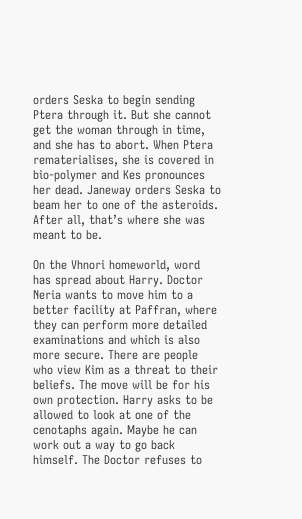orders Seska to begin sending Ptera through it. But she cannot get the woman through in time, and she has to abort. When Ptera rematerialises, she is covered in bio-polymer and Kes pronounces her dead. Janeway orders Seska to beam her to one of the asteroids. After all, that’s where she was meant to be.

On the Vhnori homeworld, word has spread about Harry. Doctor Neria wants to move him to a better facility at Paffran, where they can perform more detailed examinations and which is also more secure. There are people who view Kim as a threat to their beliefs. The move will be for his own protection. Harry asks to be allowed to look at one of the cenotaphs again. Maybe he can work out a way to go back himself. The Doctor refuses to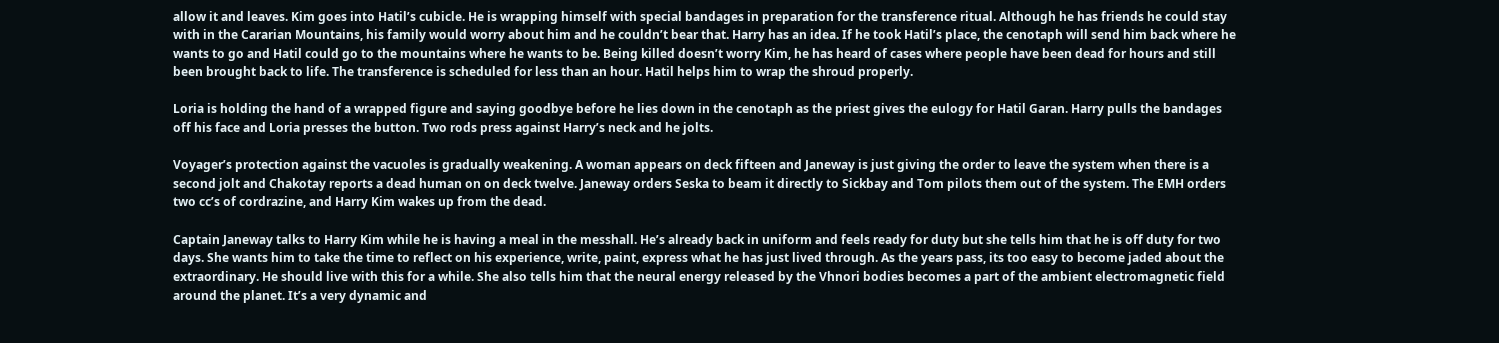allow it and leaves. Kim goes into Hatil’s cubicle. He is wrapping himself with special bandages in preparation for the transference ritual. Although he has friends he could stay with in the Cararian Mountains, his family would worry about him and he couldn’t bear that. Harry has an idea. If he took Hatil’s place, the cenotaph will send him back where he wants to go and Hatil could go to the mountains where he wants to be. Being killed doesn’t worry Kim, he has heard of cases where people have been dead for hours and still been brought back to life. The transference is scheduled for less than an hour. Hatil helps him to wrap the shroud properly.

Loria is holding the hand of a wrapped figure and saying goodbye before he lies down in the cenotaph as the priest gives the eulogy for Hatil Garan. Harry pulls the bandages off his face and Loria presses the button. Two rods press against Harry’s neck and he jolts.

Voyager’s protection against the vacuoles is gradually weakening. A woman appears on deck fifteen and Janeway is just giving the order to leave the system when there is a second jolt and Chakotay reports a dead human on on deck twelve. Janeway orders Seska to beam it directly to Sickbay and Tom pilots them out of the system. The EMH orders two cc’s of cordrazine, and Harry Kim wakes up from the dead.

Captain Janeway talks to Harry Kim while he is having a meal in the messhall. He’s already back in uniform and feels ready for duty but she tells him that he is off duty for two days. She wants him to take the time to reflect on his experience, write, paint, express what he has just lived through. As the years pass, its too easy to become jaded about the extraordinary. He should live with this for a while. She also tells him that the neural energy released by the Vhnori bodies becomes a part of the ambient electromagnetic field around the planet. It’s a very dynamic and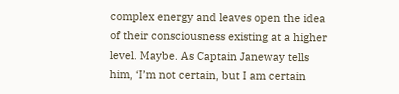complex energy and leaves open the idea of their consciousness existing at a higher level. Maybe. As Captain Janeway tells him, ‘I’m not certain, but I am certain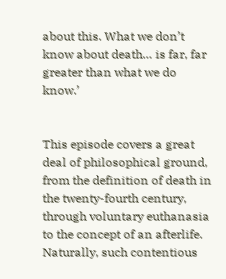about this. What we don’t know about death… is far, far greater than what we do know.’


This episode covers a great deal of philosophical ground, from the definition of death in the twenty-fourth century, through voluntary euthanasia to the concept of an afterlife. Naturally, such contentious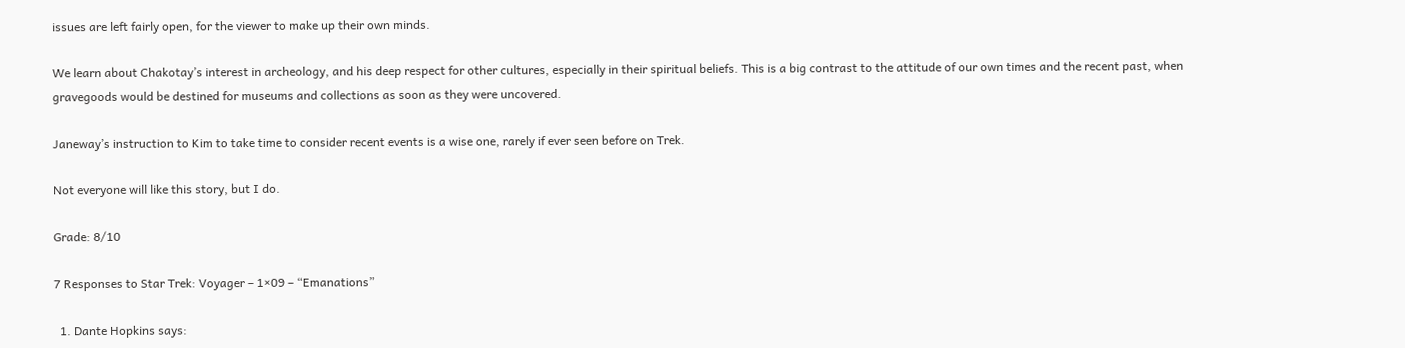issues are left fairly open, for the viewer to make up their own minds.

We learn about Chakotay’s interest in archeology, and his deep respect for other cultures, especially in their spiritual beliefs. This is a big contrast to the attitude of our own times and the recent past, when gravegoods would be destined for museums and collections as soon as they were uncovered.

Janeway’s instruction to Kim to take time to consider recent events is a wise one, rarely if ever seen before on Trek.

Not everyone will like this story, but I do.

Grade: 8/10

7 Responses to Star Trek: Voyager – 1×09 – “Emanations”

  1. Dante Hopkins says: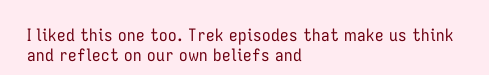I liked this one too. Trek episodes that make us think and reflect on our own beliefs and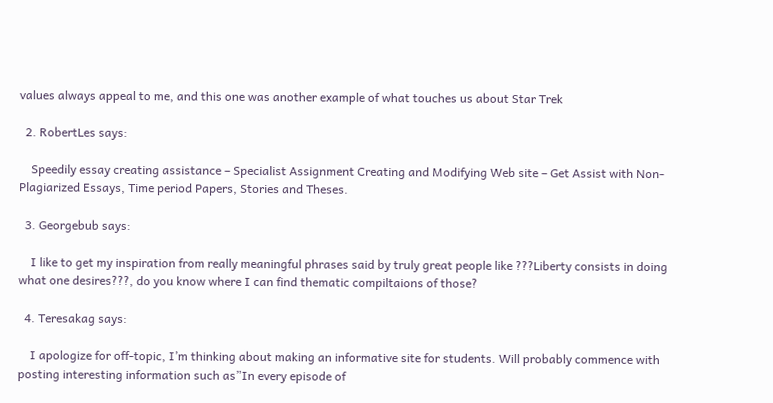values always appeal to me, and this one was another example of what touches us about Star Trek

  2. RobertLes says:

    Speedily essay creating assistance – Specialist Assignment Creating and Modifying Web site – Get Assist with Non-Plagiarized Essays, Time period Papers, Stories and Theses.

  3. Georgebub says:

    I like to get my inspiration from really meaningful phrases said by truly great people like ???Liberty consists in doing what one desires???, do you know where I can find thematic compiltaions of those?

  4. Teresakag says:

    I apologize for off-topic, I’m thinking about making an informative site for students. Will probably commence with posting interesting information such as”In every episode of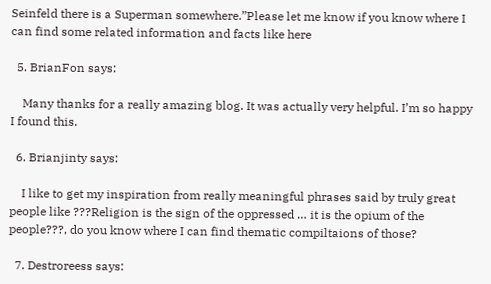Seinfeld there is a Superman somewhere.”Please let me know if you know where I can find some related information and facts like here

  5. BrianFon says:

    Many thanks for a really amazing blog. It was actually very helpful. I’m so happy I found this.

  6. Brianjinty says:

    I like to get my inspiration from really meaningful phrases said by truly great people like ???Religion is the sign of the oppressed … it is the opium of the people???, do you know where I can find thematic compiltaions of those?

  7. Destroreess says: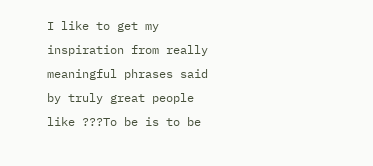I like to get my inspiration from really meaningful phrases said by truly great people like ???To be is to be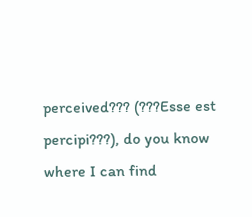perceived??? (???Esse est percipi???), do you know where I can find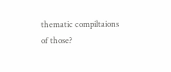thematic compiltaions of those?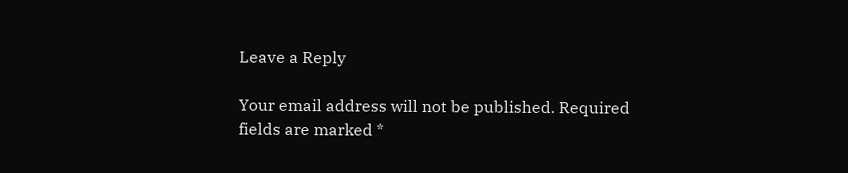Leave a Reply

Your email address will not be published. Required fields are marked *